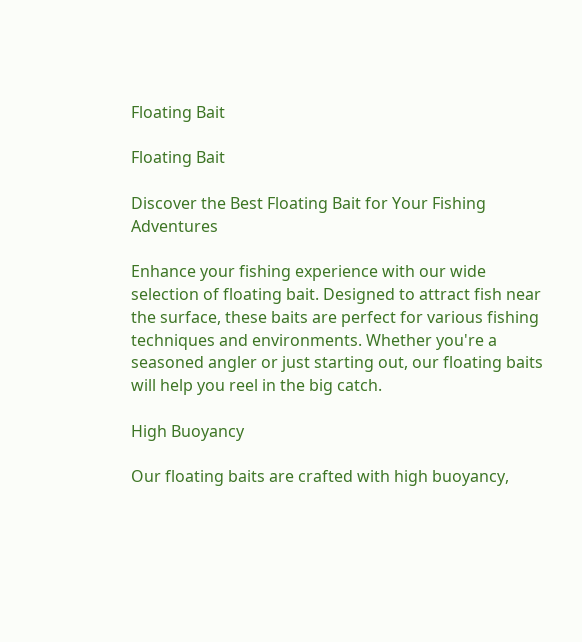Floating Bait

Floating Bait

Discover the Best Floating Bait for Your Fishing Adventures

Enhance your fishing experience with our wide selection of floating bait. Designed to attract fish near the surface, these baits are perfect for various fishing techniques and environments. Whether you're a seasoned angler or just starting out, our floating baits will help you reel in the big catch.

High Buoyancy

Our floating baits are crafted with high buoyancy,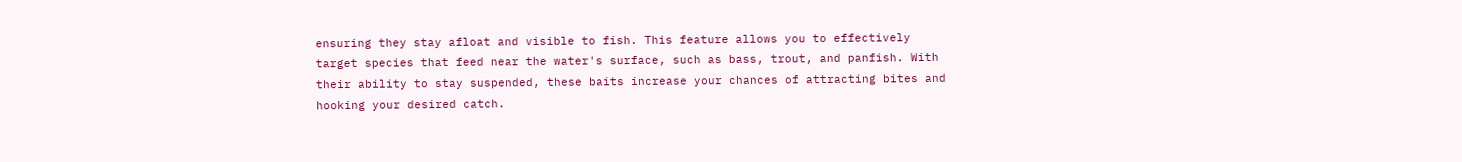ensuring they stay afloat and visible to fish. This feature allows you to effectively target species that feed near the water's surface, such as bass, trout, and panfish. With their ability to stay suspended, these baits increase your chances of attracting bites and hooking your desired catch.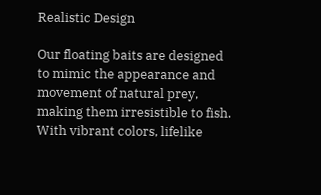Realistic Design

Our floating baits are designed to mimic the appearance and movement of natural prey, making them irresistible to fish. With vibrant colors, lifelike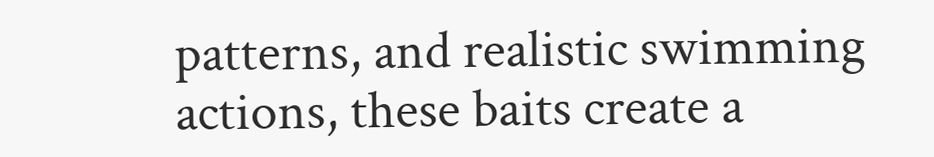patterns, and realistic swimming actions, these baits create a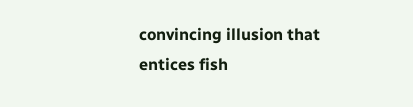convincing illusion that entices fish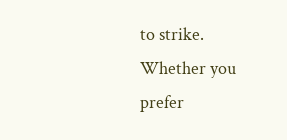to strike. Whether you prefer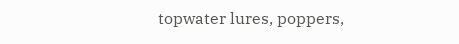topwater lures, poppers,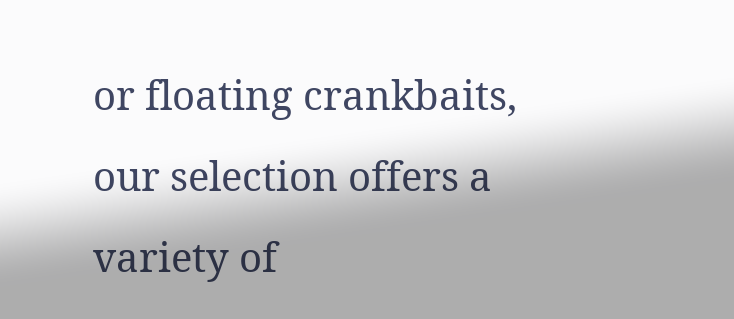or floating crankbaits, our selection offers a variety of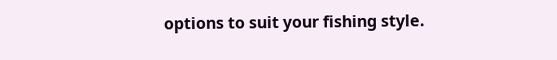options to suit your fishing style.